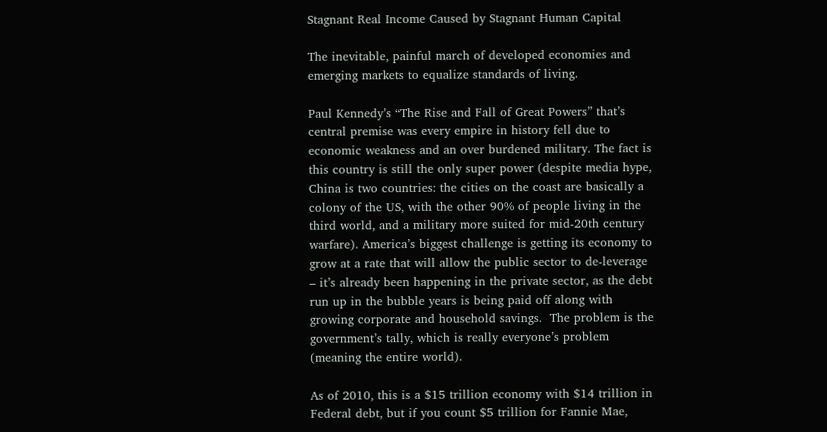Stagnant Real Income Caused by Stagnant Human Capital

The inevitable, painful march of developed economies and emerging markets to equalize standards of living.

Paul Kennedy’s “The Rise and Fall of Great Powers” that’s central premise was every empire in history fell due to economic weakness and an over burdened military. The fact is this country is still the only super power (despite media hype, China is two countries: the cities on the coast are basically a colony of the US, with the other 90% of people living in the third world, and a military more suited for mid-20th century warfare). America’s biggest challenge is getting its economy to grow at a rate that will allow the public sector to de-leverage – it’s already been happening in the private sector, as the debt run up in the bubble years is being paid off along with growing corporate and household savings.  The problem is the government’s tally, which is really everyone’s problem (meaning the entire world).

As of 2010, this is a $15 trillion economy with $14 trillion in Federal debt, but if you count $5 trillion for Fannie Mae,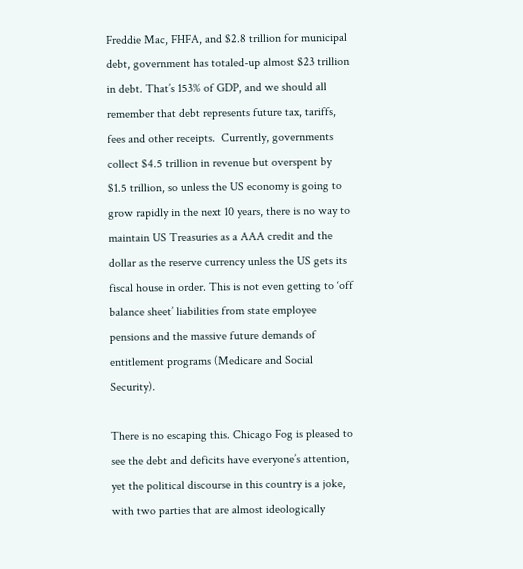Freddie Mac, FHFA, and $2.8 trillion for municipal debt, government has totaled-up almost $23 trillion in debt. That’s 153% of GDP, and we should all remember that debt represents future tax, tariffs, fees and other receipts.  Currently, governments collect $4.5 trillion in revenue but overspent by $1.5 trillion, so unless the US economy is going to grow rapidly in the next 10 years, there is no way to maintain US Treasuries as a AAA credit and the dollar as the reserve currency unless the US gets its fiscal house in order. This is not even getting to ‘off balance sheet’ liabilities from state employee pensions and the massive future demands of entitlement programs (Medicare and Social Security).

There is no escaping this. Chicago Fog is pleased to see the debt and deficits have everyone’s attention, yet the political discourse in this country is a joke, with two parties that are almost ideologically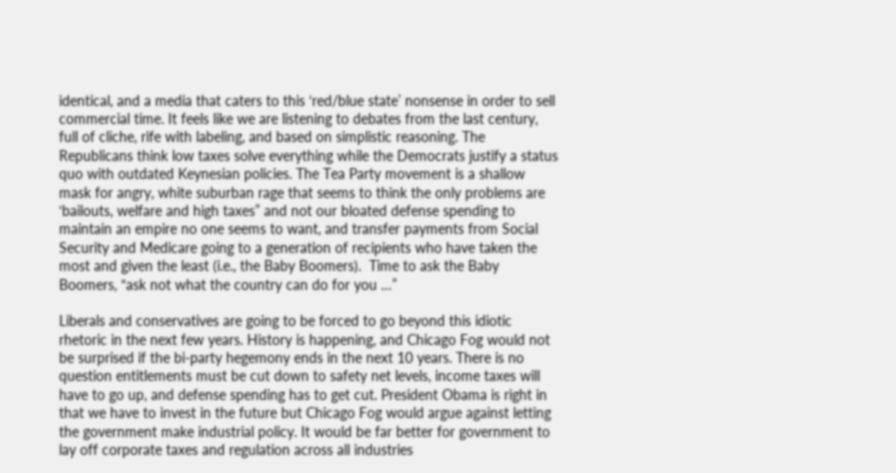identical, and a media that caters to this ‘red/blue state’ nonsense in order to sell commercial time. It feels like we are listening to debates from the last century, full of cliche, rife with labeling, and based on simplistic reasoning. The Republicans think low taxes solve everything while the Democrats justify a status quo with outdated Keynesian policies. The Tea Party movement is a shallow mask for angry, white suburban rage that seems to think the only problems are ‘bailouts, welfare and high taxes” and not our bloated defense spending to maintain an empire no one seems to want, and transfer payments from Social Security and Medicare going to a generation of recipients who have taken the most and given the least (i.e., the Baby Boomers).  Time to ask the Baby Boomers, “ask not what the country can do for you …”

Liberals and conservatives are going to be forced to go beyond this idiotic rhetoric in the next few years. History is happening, and Chicago Fog would not be surprised if the bi-party hegemony ends in the next 10 years. There is no question entitlements must be cut down to safety net levels, income taxes will have to go up, and defense spending has to get cut. President Obama is right in that we have to invest in the future but Chicago Fog would argue against letting the government make industrial policy. It would be far better for government to lay off corporate taxes and regulation across all industries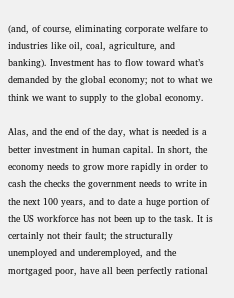(and, of course, eliminating corporate welfare to industries like oil, coal, agriculture, and banking). Investment has to flow toward what’s demanded by the global economy; not to what we think we want to supply to the global economy.

Alas, and the end of the day, what is needed is a better investment in human capital. In short, the economy needs to grow more rapidly in order to cash the checks the government needs to write in the next 100 years, and to date a huge portion of the US workforce has not been up to the task. It is certainly not their fault; the structurally unemployed and underemployed, and the mortgaged poor, have all been perfectly rational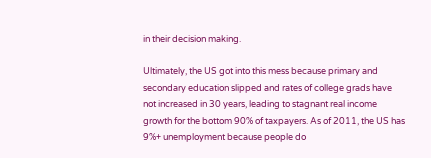in their decision making.

Ultimately, the US got into this mess because primary and secondary education slipped and rates of college grads have not increased in 30 years, leading to stagnant real income growth for the bottom 90% of taxpayers. As of 2011, the US has 9%+ unemployment because people do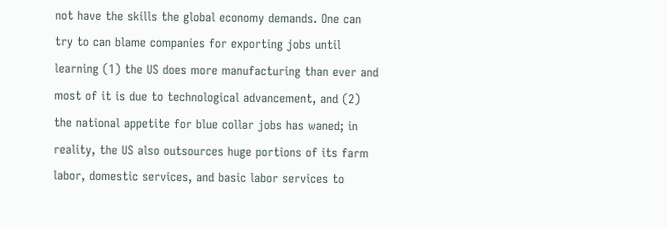not have the skills the global economy demands. One can try to can blame companies for exporting jobs until learning (1) the US does more manufacturing than ever and most of it is due to technological advancement, and (2) the national appetite for blue collar jobs has waned; in reality, the US also outsources huge portions of its farm labor, domestic services, and basic labor services to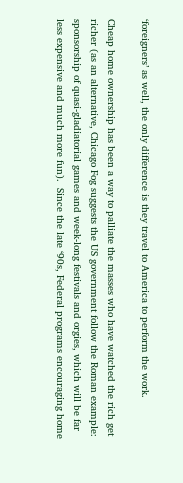‘foreigners’ as well, the only difference is they travel to America to perform the work.

Cheap home ownership has been a way to palliate the masses who have watched the rich get richer (as an alternative, Chicago Fog suggests the US government follow the Roman example: sponsorship of quasi-gladiatorial games and week-long festivals and orgies, which will be far less expensive and much more fun).  Since the late ‘90s, Federal programs encouraging home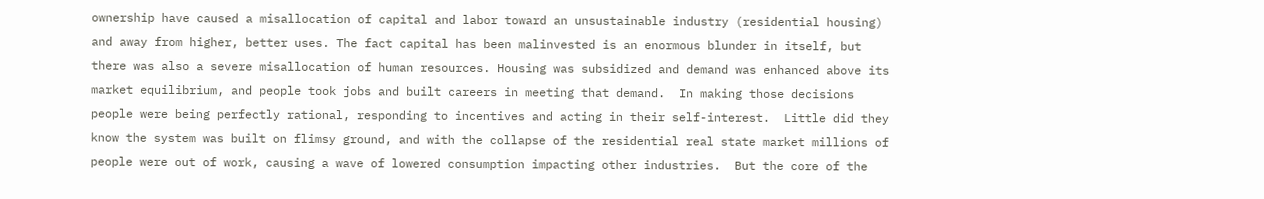ownership have caused a misallocation of capital and labor toward an unsustainable industry (residential housing) and away from higher, better uses. The fact capital has been malinvested is an enormous blunder in itself, but there was also a severe misallocation of human resources. Housing was subsidized and demand was enhanced above its market equilibrium, and people took jobs and built careers in meeting that demand.  In making those decisions people were being perfectly rational, responding to incentives and acting in their self-interest.  Little did they know the system was built on flimsy ground, and with the collapse of the residential real state market millions of people were out of work, causing a wave of lowered consumption impacting other industries.  But the core of the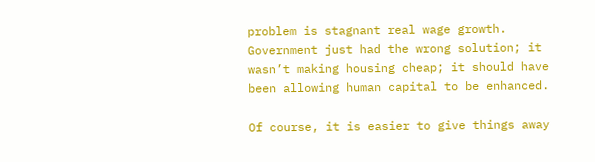problem is stagnant real wage growth. Government just had the wrong solution; it wasn’t making housing cheap; it should have been allowing human capital to be enhanced.

Of course, it is easier to give things away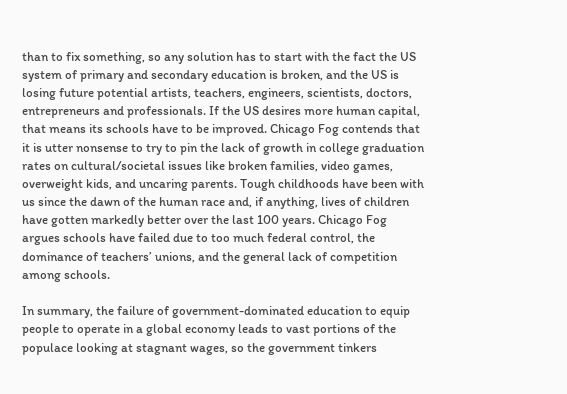than to fix something, so any solution has to start with the fact the US system of primary and secondary education is broken, and the US is losing future potential artists, teachers, engineers, scientists, doctors, entrepreneurs and professionals. If the US desires more human capital, that means its schools have to be improved. Chicago Fog contends that it is utter nonsense to try to pin the lack of growth in college graduation rates on cultural/societal issues like broken families, video games, overweight kids, and uncaring parents. Tough childhoods have been with us since the dawn of the human race and, if anything, lives of children have gotten markedly better over the last 100 years. Chicago Fog argues schools have failed due to too much federal control, the dominance of teachers’ unions, and the general lack of competition among schools.

In summary, the failure of government-dominated education to equip people to operate in a global economy leads to vast portions of the populace looking at stagnant wages, so the government tinkers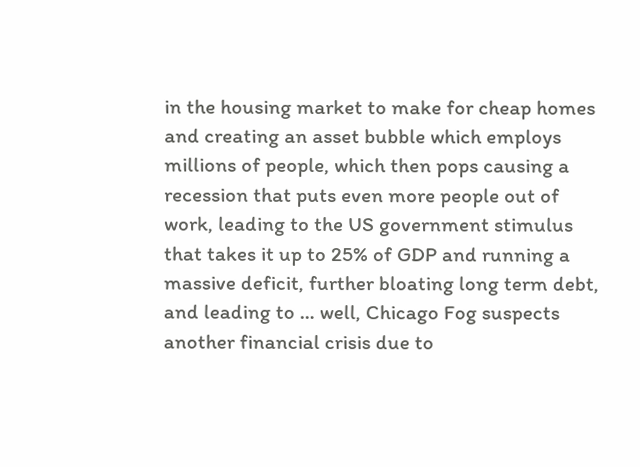in the housing market to make for cheap homes and creating an asset bubble which employs millions of people, which then pops causing a recession that puts even more people out of work, leading to the US government stimulus that takes it up to 25% of GDP and running a massive deficit, further bloating long term debt, and leading to … well, Chicago Fog suspects another financial crisis due to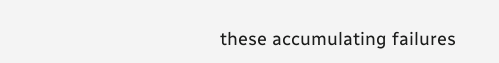these accumulating failures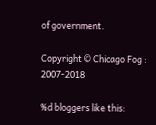of government.

Copyright © Chicago Fog : 2007-2018

%d bloggers like this: